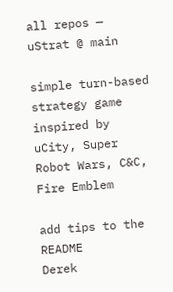all repos — uStrat @ main

simple turn-based strategy game inspired by uCity, Super Robot Wars, C&C, Fire Emblem

add tips to the README
Derek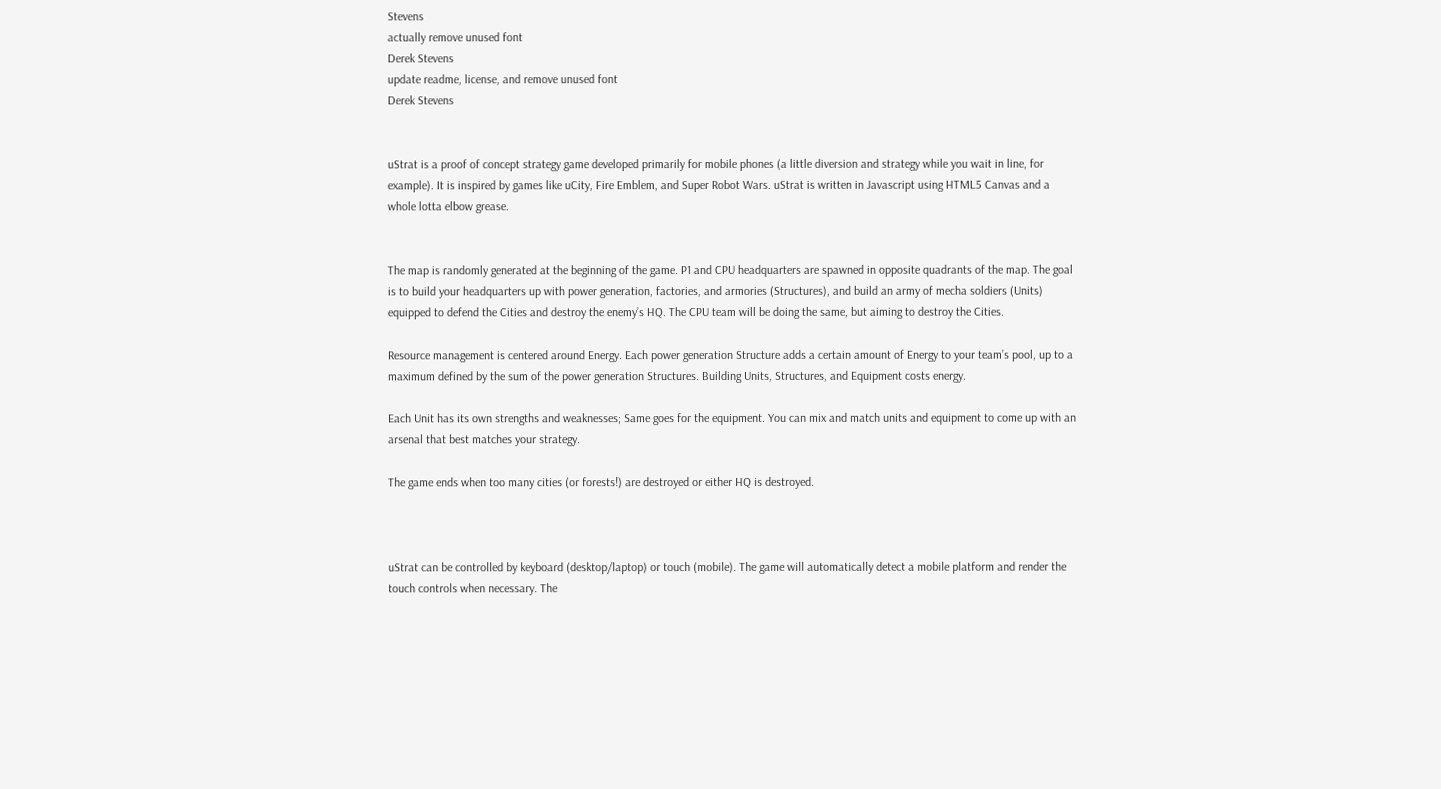Stevens
actually remove unused font
Derek Stevens
update readme, license, and remove unused font
Derek Stevens


uStrat is a proof of concept strategy game developed primarily for mobile phones (a little diversion and strategy while you wait in line, for example). It is inspired by games like uCity, Fire Emblem, and Super Robot Wars. uStrat is written in Javascript using HTML5 Canvas and a whole lotta elbow grease.


The map is randomly generated at the beginning of the game. P1 and CPU headquarters are spawned in opposite quadrants of the map. The goal is to build your headquarters up with power generation, factories, and armories (Structures), and build an army of mecha soldiers (Units) equipped to defend the Cities and destroy the enemy’s HQ. The CPU team will be doing the same, but aiming to destroy the Cities.

Resource management is centered around Energy. Each power generation Structure adds a certain amount of Energy to your team’s pool, up to a maximum defined by the sum of the power generation Structures. Building Units, Structures, and Equipment costs energy.

Each Unit has its own strengths and weaknesses; Same goes for the equipment. You can mix and match units and equipment to come up with an arsenal that best matches your strategy.

The game ends when too many cities (or forests!) are destroyed or either HQ is destroyed.



uStrat can be controlled by keyboard (desktop/laptop) or touch (mobile). The game will automatically detect a mobile platform and render the touch controls when necessary. The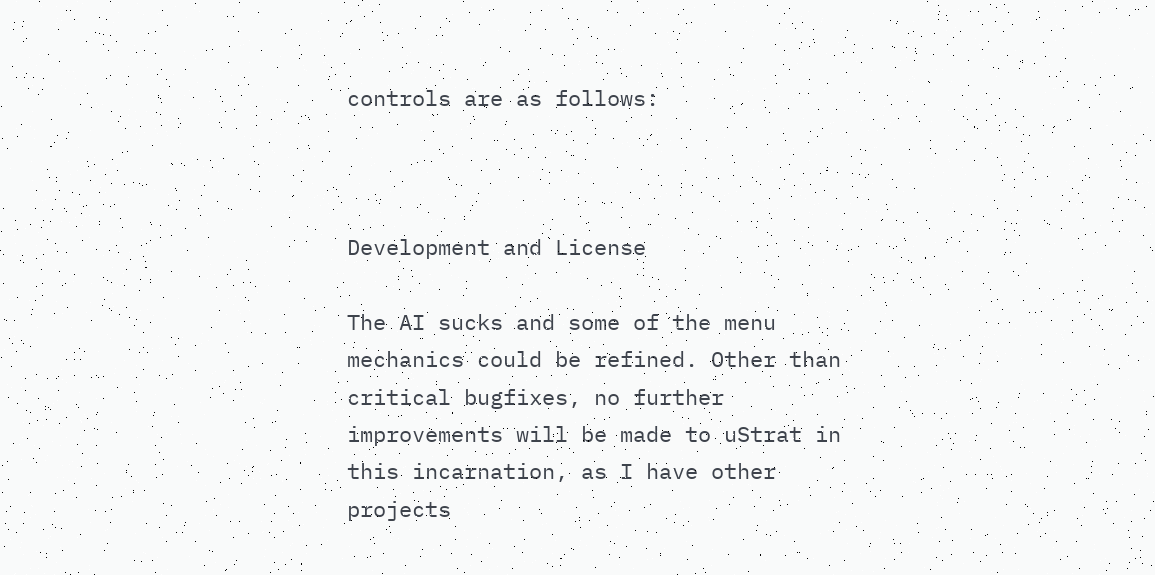controls are as follows:



Development and License

The AI sucks and some of the menu mechanics could be refined. Other than critical bugfixes, no further improvements will be made to uStrat in this incarnation, as I have other projects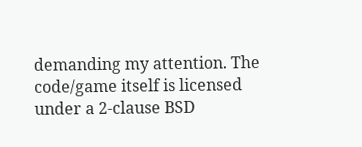demanding my attention. The code/game itself is licensed under a 2-clause BSD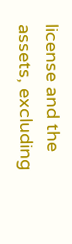license and the assets, excluding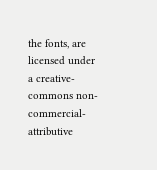the fonts, are licensed under a creative-commons non-commercial-attributive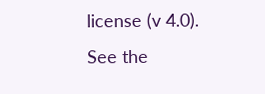license (v 4.0). See the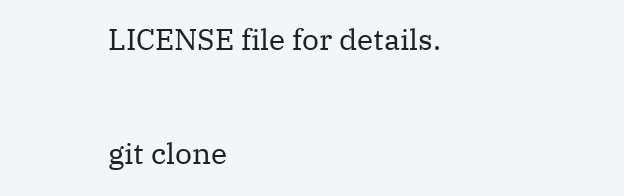LICENSE file for details.

git clone